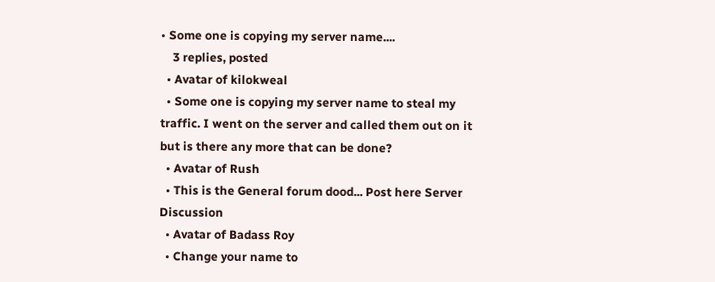• Some one is copying my server name....
    3 replies, posted
  • Avatar of kilokweal
  • Some one is copying my server name to steal my traffic. I went on the server and called them out on it but is there any more that can be done?
  • Avatar of Rush
  • This is the General forum dood... Post here Server Discussion
  • Avatar of Badass Roy
  • Change your name to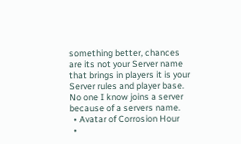something better, chances are its not your Server name that brings in players it is your Server rules and player base. No one I know joins a server because of a servers name.
  • Avatar of Corrosion Hour
  •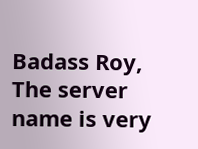Badass Roy, The server name is very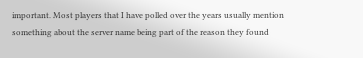important. Most players that I have polled over the years usually mention something about the server name being part of the reason they found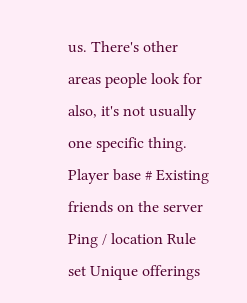us. There's other areas people look for also, it's not usually one specific thing. Player base # Existing friends on the server Ping / location Rule set Unique offerings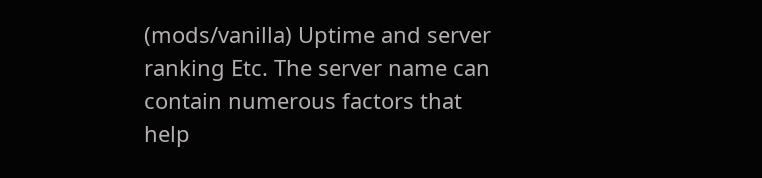(mods/vanilla) Uptime and server ranking Etc. The server name can contain numerous factors that help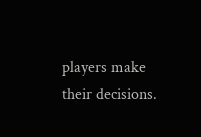players make their decisions.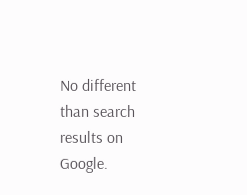No different than search results on Google.